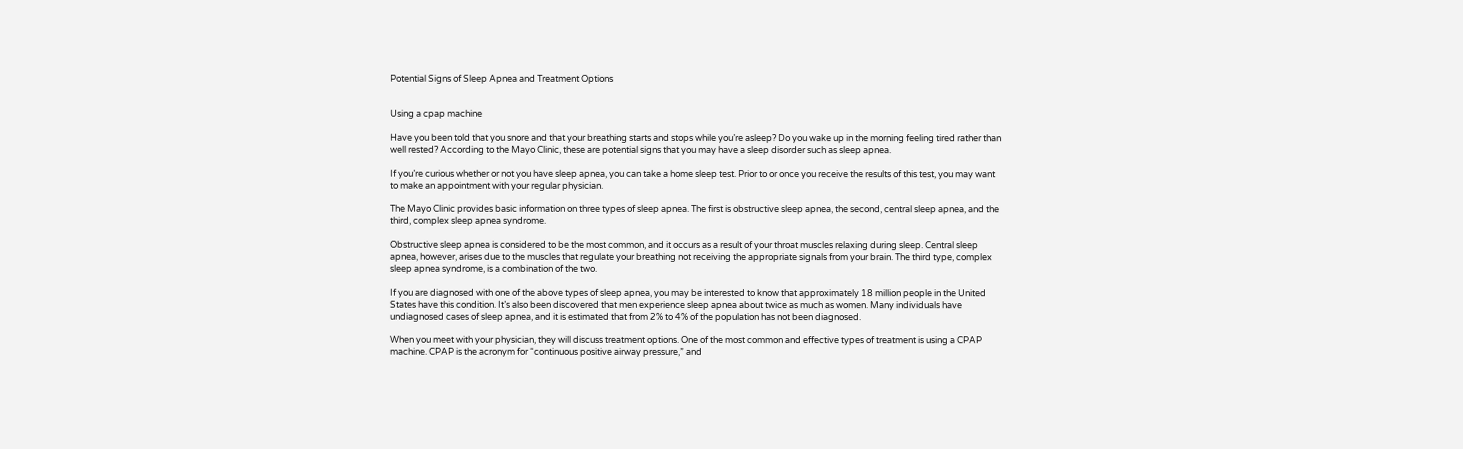Potential Signs of Sleep Apnea and Treatment Options


Using a cpap machine

Have you been told that you snore and that your breathing starts and stops while you’re asleep? Do you wake up in the morning feeling tired rather than well rested? According to the Mayo Clinic, these are potential signs that you may have a sleep disorder such as sleep apnea.

If you’re curious whether or not you have sleep apnea, you can take a home sleep test. Prior to or once you receive the results of this test, you may want to make an appointment with your regular physician.

The Mayo Clinic provides basic information on three types of sleep apnea. The first is obstructive sleep apnea, the second, central sleep apnea, and the third, complex sleep apnea syndrome.

Obstructive sleep apnea is considered to be the most common, and it occurs as a result of your throat muscles relaxing during sleep. Central sleep apnea, however, arises due to the muscles that regulate your breathing not receiving the appropriate signals from your brain. The third type, complex sleep apnea syndrome, is a combination of the two.

If you are diagnosed with one of the above types of sleep apnea, you may be interested to know that approximately 18 million people in the United States have this condition. It’s also been discovered that men experience sleep apnea about twice as much as women. Many individuals have undiagnosed cases of sleep apnea, and it is estimated that from 2% to 4% of the population has not been diagnosed.

When you meet with your physician, they will discuss treatment options. One of the most common and effective types of treatment is using a CPAP machine. CPAP is the acronym for “continuous positive airway pressure,” and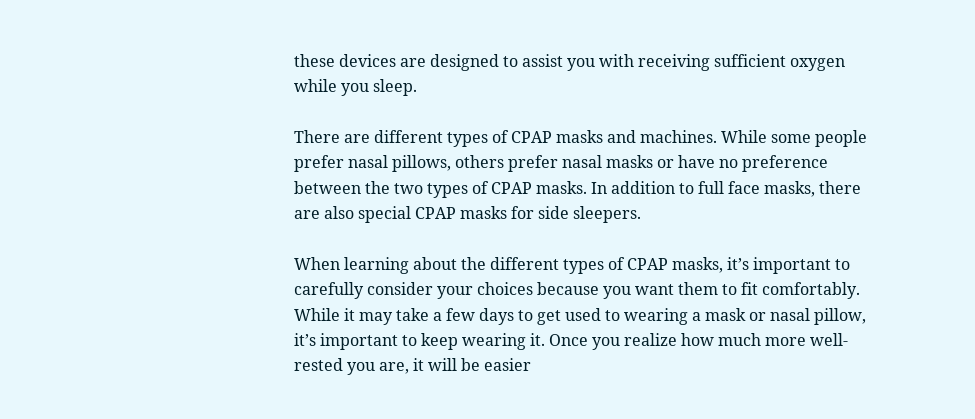these devices are designed to assist you with receiving sufficient oxygen while you sleep.

There are different types of CPAP masks and machines. While some people prefer nasal pillows, others prefer nasal masks or have no preference between the two types of CPAP masks. In addition to full face masks, there are also special CPAP masks for side sleepers.

When learning about the different types of CPAP masks, it’s important to carefully consider your choices because you want them to fit comfortably. While it may take a few days to get used to wearing a mask or nasal pillow, it’s important to keep wearing it. Once you realize how much more well-rested you are, it will be easier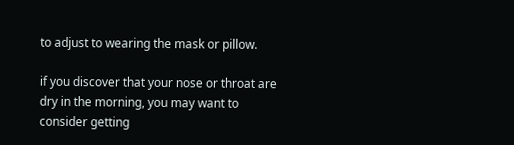to adjust to wearing the mask or pillow.

if you discover that your nose or throat are dry in the morning, you may want to consider getting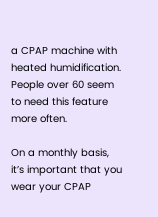a CPAP machine with heated humidification. People over 60 seem to need this feature more often.

On a monthly basis, it’s important that you wear your CPAP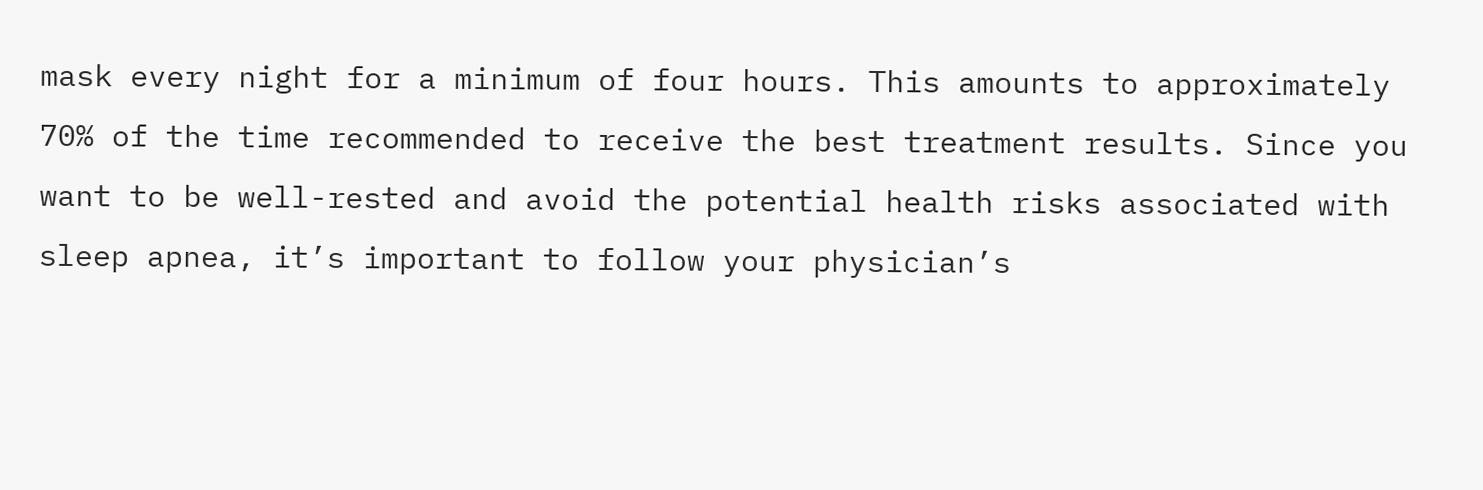mask every night for a minimum of four hours. This amounts to approximately 70% of the time recommended to receive the best treatment results. Since you want to be well-rested and avoid the potential health risks associated with sleep apnea, it’s important to follow your physician’s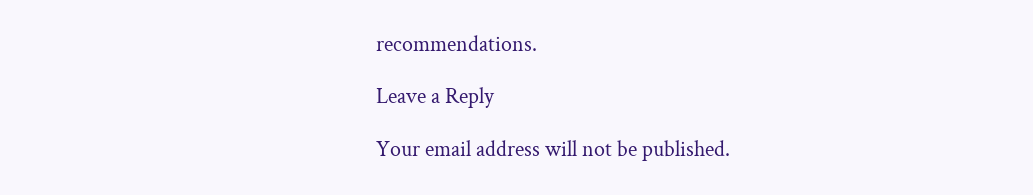recommendations.

Leave a Reply

Your email address will not be published.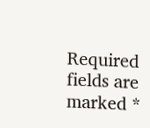Required fields are marked *